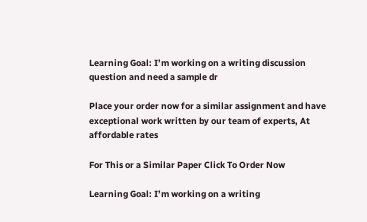Learning Goal: I’m working on a writing discussion question and need a sample dr

Place your order now for a similar assignment and have exceptional work written by our team of experts, At affordable rates

For This or a Similar Paper Click To Order Now

Learning Goal: I’m working on a writing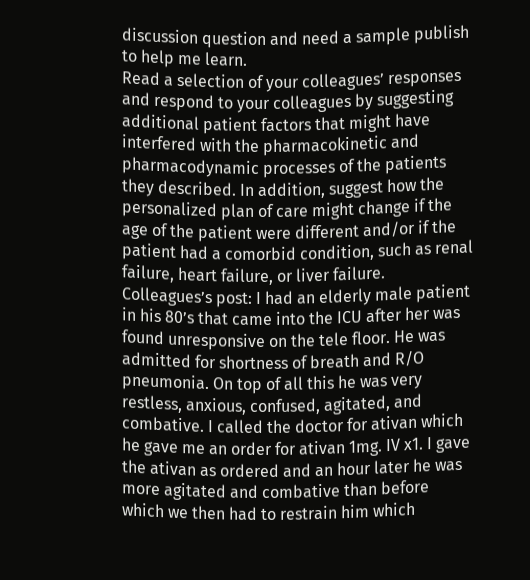discussion question and need a sample publish to help me learn.
Read a selection of your colleagues’ responses and respond to your colleagues by suggesting additional patient factors that might have interfered with the pharmacokinetic and pharmacodynamic processes of the patients they described. In addition, suggest how the personalized plan of care might change if the age of the patient were different and/or if the patient had a comorbid condition, such as renal failure, heart failure, or liver failure.
Colleagues’s post: I had an elderly male patient in his 80’s that came into the ICU after her was found unresponsive on the tele floor. He was admitted for shortness of breath and R/O pneumonia. On top of all this he was very restless, anxious, confused, agitated, and combative. I called the doctor for ativan which he gave me an order for ativan 1mg. IV x1. I gave the ativan as ordered and an hour later he was more agitated and combative than before which we then had to restrain him which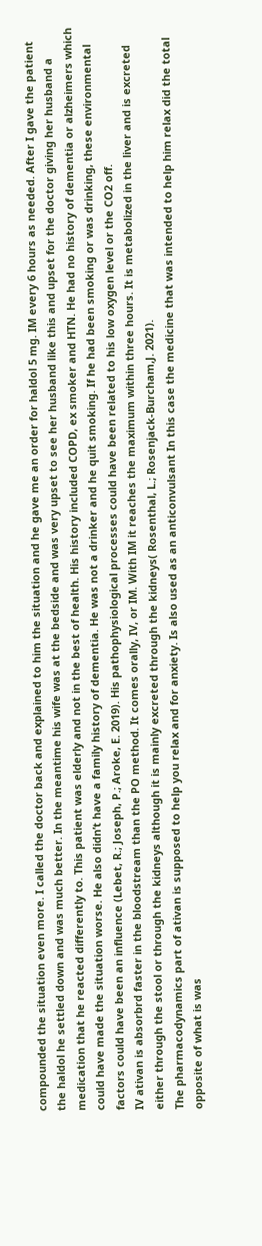compounded the situation even more. I called the doctor back and explained to him the situation and he gave me an order for haldol 5 mg. IM every 6 hours as needed. After I gave the patient the haldol he settled down and was much better. In the meantime his wife was at the bedside and was very upset to see her husband like this and upset for the doctor giving her husband a medication that he reacted differently to. This patient was elderly and not in the best of health. His history included COPD, ex smoker and HTN. He had no history of dementia or alzheimers which could have made the situation worse. He also didn’t have a family history of dementia. He was not a drinker and he quit smoking. If he had been smoking or was drinking, these environmental factors could have been an influence (Lebet, R.; Joseph, P.; Aroke, E. 2019). His pathophysiological processes could have been related to his low oxygen level or the CO2 off.
IV ativan is absorbrd faster in the bloodstream than the PO method. It comes orally, IV, or IM. With IM it reaches the maximum within three hours. It is metabolized in the liver and is excreted either through the stool or through the kidneys although it is mainly excreted through the kidneys( Rosenthal, L.; Rosenjack-Burcham,J. 2021).
The pharmacodynamics part of ativan is supposed to help you relax and for anxiety. Is also used as an anticonvulsant In this case the medicine that was intended to help him relax did the total opposite of what is was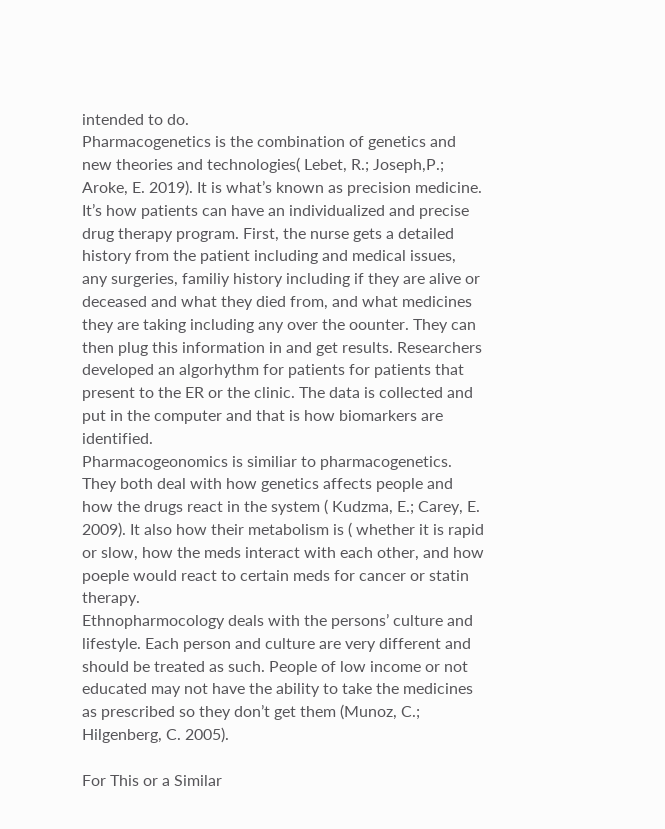intended to do.
Pharmacogenetics is the combination of genetics and new theories and technologies( Lebet, R.; Joseph,P.; Aroke, E. 2019). It is what’s known as precision medicine. It’s how patients can have an individualized and precise drug therapy program. First, the nurse gets a detailed history from the patient including and medical issues, any surgeries, familiy history including if they are alive or deceased and what they died from, and what medicines they are taking including any over the oounter. They can then plug this information in and get results. Researchers developed an algorhythm for patients for patients that present to the ER or the clinic. The data is collected and put in the computer and that is how biomarkers are identified.
Pharmacogeonomics is similiar to pharmacogenetics. They both deal with how genetics affects people and how the drugs react in the system ( Kudzma, E.; Carey, E. 2009). It also how their metabolism is ( whether it is rapid or slow, how the meds interact with each other, and how poeple would react to certain meds for cancer or statin therapy.
Ethnopharmocology deals with the persons’ culture and lifestyle. Each person and culture are very different and should be treated as such. People of low income or not educated may not have the ability to take the medicines as prescribed so they don’t get them (Munoz, C.; Hilgenberg, C. 2005).

For This or a Similar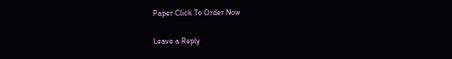Paper Click To Order Now

Leave a Reply